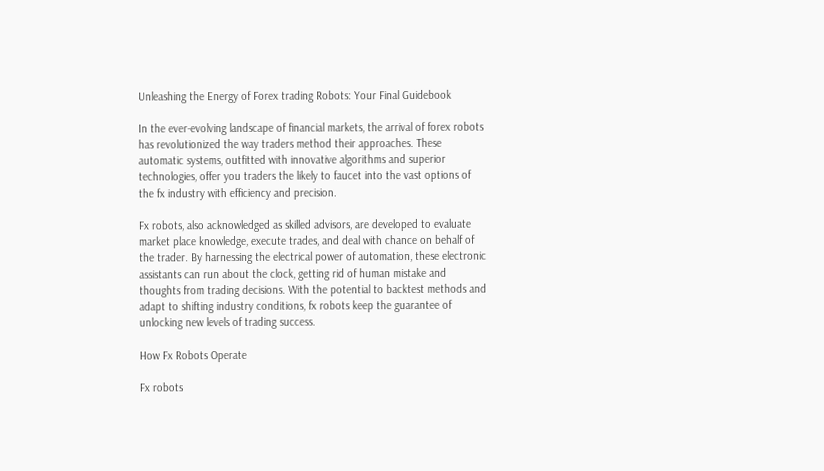Unleashing the Energy of Forex trading Robots: Your Final Guidebook

In the ever-evolving landscape of financial markets, the arrival of forex robots has revolutionized the way traders method their approaches. These automatic systems, outfitted with innovative algorithms and superior technologies, offer you traders the likely to faucet into the vast options of the fx industry with efficiency and precision.

Fx robots, also acknowledged as skilled advisors, are developed to evaluate market place knowledge, execute trades, and deal with chance on behalf of the trader. By harnessing the electrical power of automation, these electronic assistants can run about the clock, getting rid of human mistake and thoughts from trading decisions. With the potential to backtest methods and adapt to shifting industry conditions, fx robots keep the guarantee of unlocking new levels of trading success.

How Fx Robots Operate

Fx robots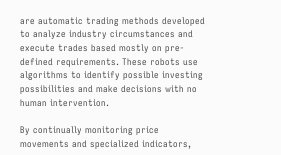are automatic trading methods developed to analyze industry circumstances and execute trades based mostly on pre-defined requirements. These robots use algorithms to identify possible investing possibilities and make decisions with no human intervention.

By continually monitoring price movements and specialized indicators,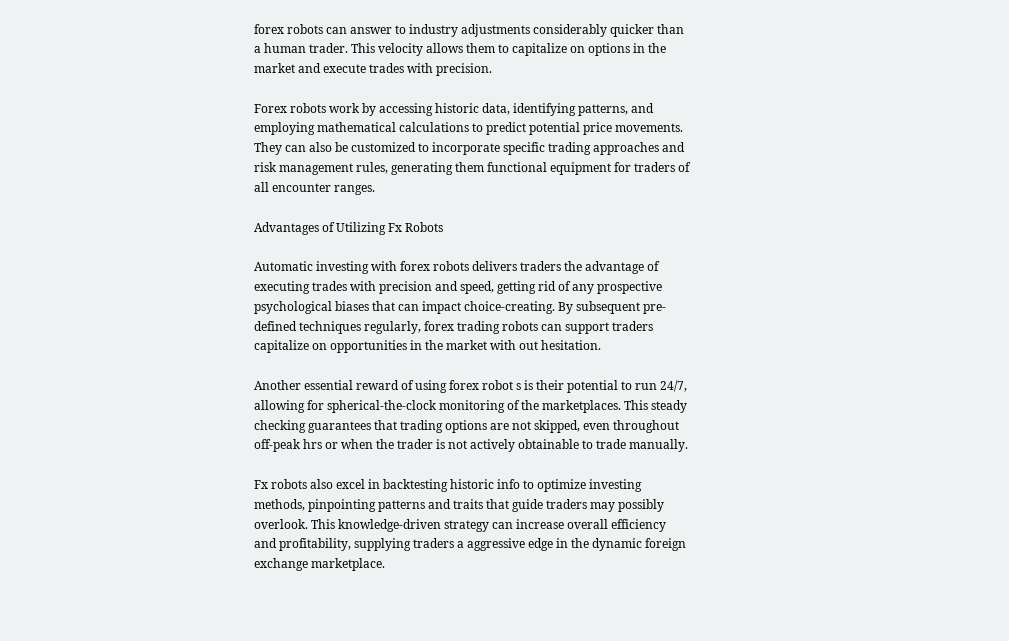forex robots can answer to industry adjustments considerably quicker than a human trader. This velocity allows them to capitalize on options in the market and execute trades with precision.

Forex robots work by accessing historic data, identifying patterns, and employing mathematical calculations to predict potential price movements. They can also be customized to incorporate specific trading approaches and risk management rules, generating them functional equipment for traders of all encounter ranges.

Advantages of Utilizing Fx Robots

Automatic investing with forex robots delivers traders the advantage of executing trades with precision and speed, getting rid of any prospective psychological biases that can impact choice-creating. By subsequent pre-defined techniques regularly, forex trading robots can support traders capitalize on opportunities in the market with out hesitation.

Another essential reward of using forex robot s is their potential to run 24/7, allowing for spherical-the-clock monitoring of the marketplaces. This steady checking guarantees that trading options are not skipped, even throughout off-peak hrs or when the trader is not actively obtainable to trade manually.

Fx robots also excel in backtesting historic info to optimize investing methods, pinpointing patterns and traits that guide traders may possibly overlook. This knowledge-driven strategy can increase overall efficiency and profitability, supplying traders a aggressive edge in the dynamic foreign exchange marketplace.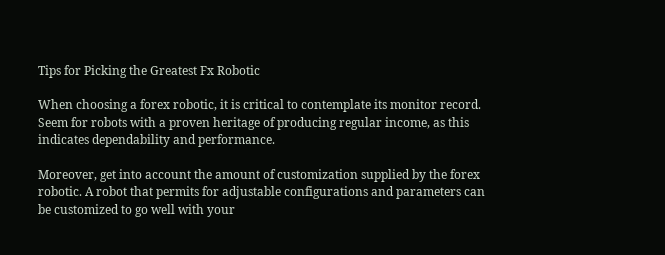Tips for Picking the Greatest Fx Robotic

When choosing a forex robotic, it is critical to contemplate its monitor record. Seem for robots with a proven heritage of producing regular income, as this indicates dependability and performance.

Moreover, get into account the amount of customization supplied by the forex robotic. A robot that permits for adjustable configurations and parameters can be customized to go well with your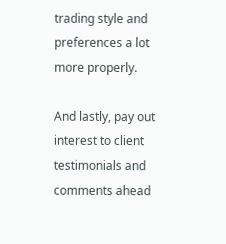trading style and preferences a lot more properly.

And lastly, pay out interest to client testimonials and comments ahead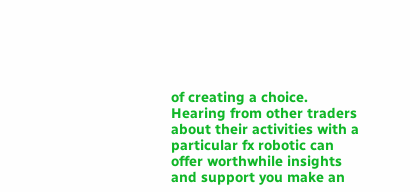of creating a choice. Hearing from other traders about their activities with a particular fx robotic can offer worthwhile insights and support you make an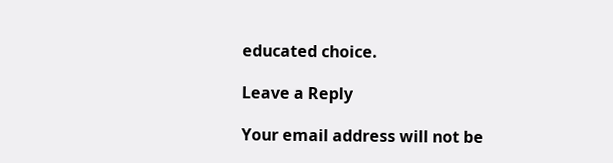educated choice.

Leave a Reply

Your email address will not be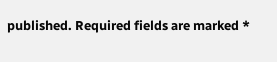published. Required fields are marked *